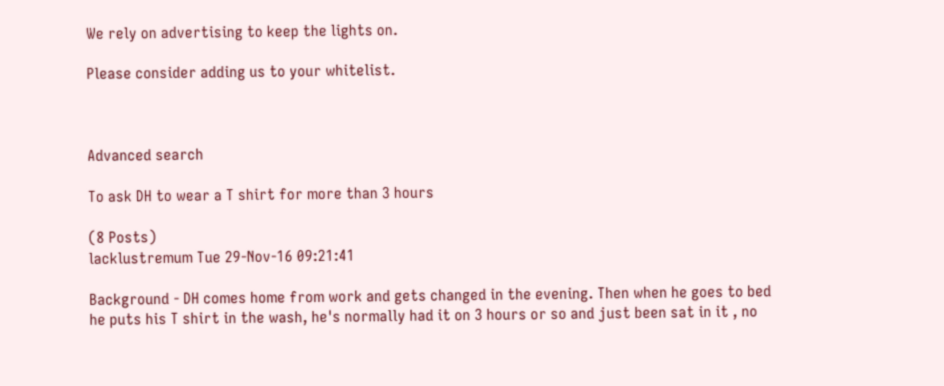We rely on advertising to keep the lights on.

Please consider adding us to your whitelist.



Advanced search

To ask DH to wear a T shirt for more than 3 hours

(8 Posts)
lacklustremum Tue 29-Nov-16 09:21:41

Background - DH comes home from work and gets changed in the evening. Then when he goes to bed he puts his T shirt in the wash, he's normally had it on 3 hours or so and just been sat in it , no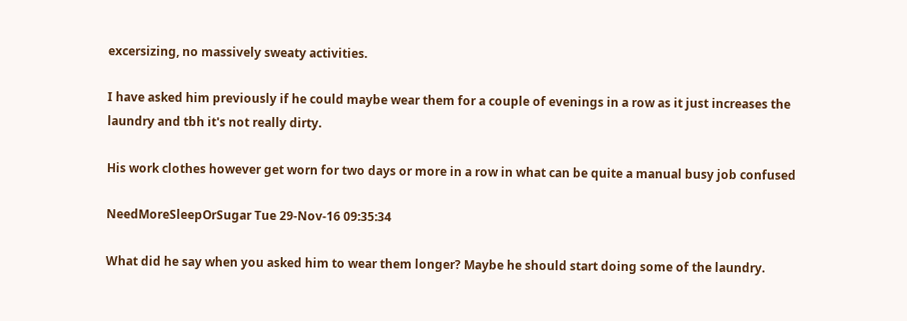excersizing, no massively sweaty activities.

I have asked him previously if he could maybe wear them for a couple of evenings in a row as it just increases the laundry and tbh it's not really dirty.

His work clothes however get worn for two days or more in a row in what can be quite a manual busy job confused

NeedMoreSleepOrSugar Tue 29-Nov-16 09:35:34

What did he say when you asked him to wear them longer? Maybe he should start doing some of the laundry.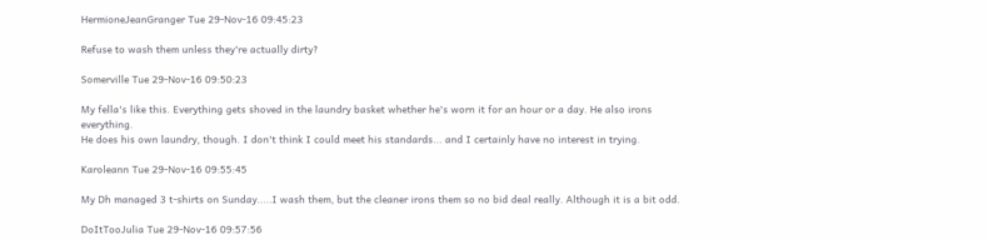HermioneJeanGranger Tue 29-Nov-16 09:45:23

Refuse to wash them unless they're actually dirty?

Somerville Tue 29-Nov-16 09:50:23

My fella's like this. Everything gets shoved in the laundry basket whether he's worn it for an hour or a day. He also irons everything.
He does his own laundry, though. I don't think I could meet his standards... and I certainly have no interest in trying.

Karoleann Tue 29-Nov-16 09:55:45

My Dh managed 3 t-shirts on Sunday.....I wash them, but the cleaner irons them so no bid deal really. Although it is a bit odd.

DoItTooJulia Tue 29-Nov-16 09:57:56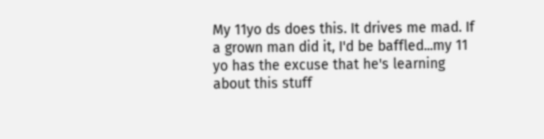My 11yo ds does this. It drives me mad. If a grown man did it, I'd be baffled...my 11 yo has the excuse that he's learning about this stuff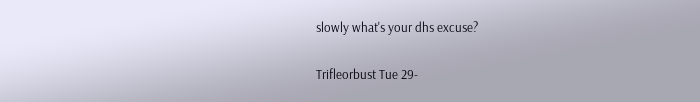slowly what's your dhs excuse?

Trifleorbust Tue 29-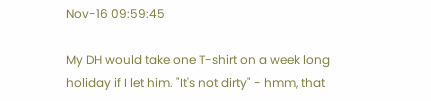Nov-16 09:59:45

My DH would take one T-shirt on a week long holiday if I let him. "It's not dirty" - hmm, that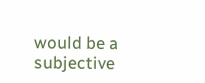would be a subjective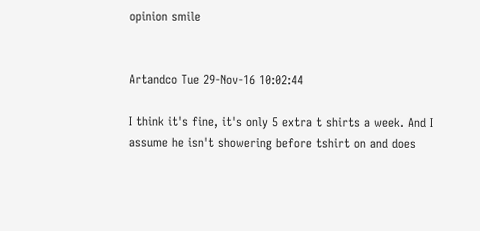opinion smile


Artandco Tue 29-Nov-16 10:02:44

I think it's fine, it's only 5 extra t shirts a week. And I assume he isn't showering before tshirt on and does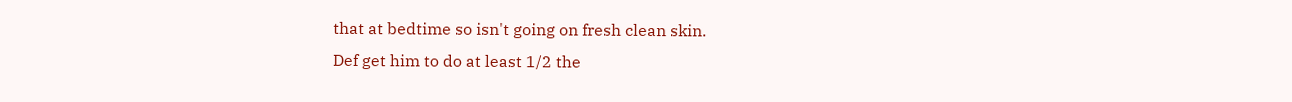that at bedtime so isn't going on fresh clean skin.
Def get him to do at least 1/2 the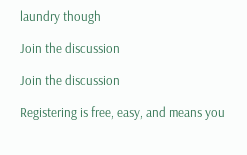laundry though

Join the discussion

Join the discussion

Registering is free, easy, and means you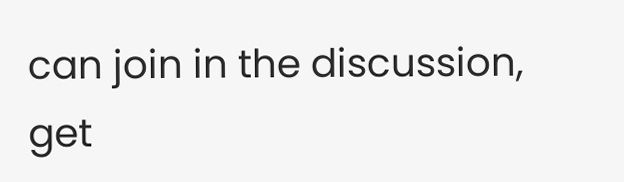can join in the discussion, get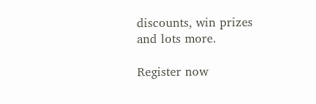discounts, win prizes and lots more.

Register now